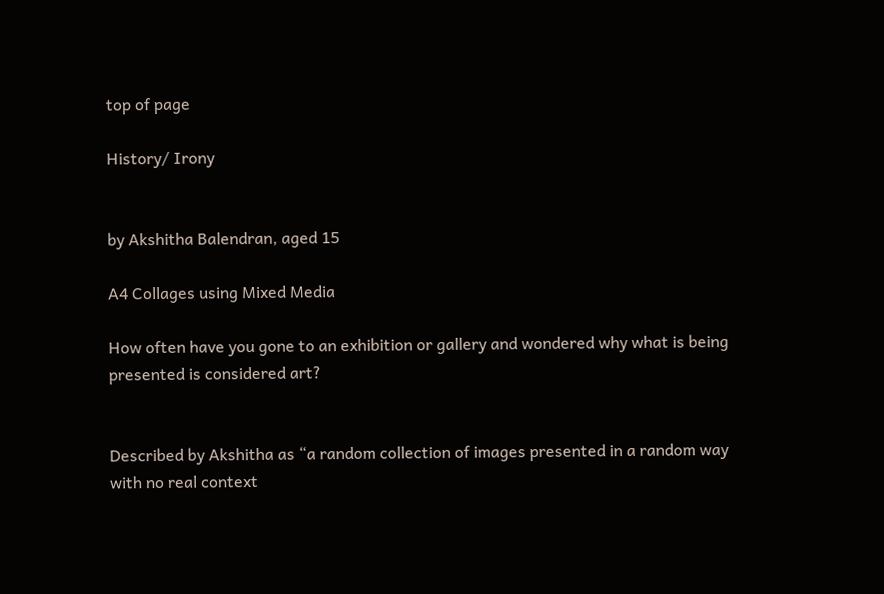top of page

History/ Irony


by Akshitha Balendran, aged 15

A4 Collages using Mixed Media

How often have you gone to an exhibition or gallery and wondered why what is being presented is considered art?


Described by Akshitha as “a random collection of images presented in a random way with no real context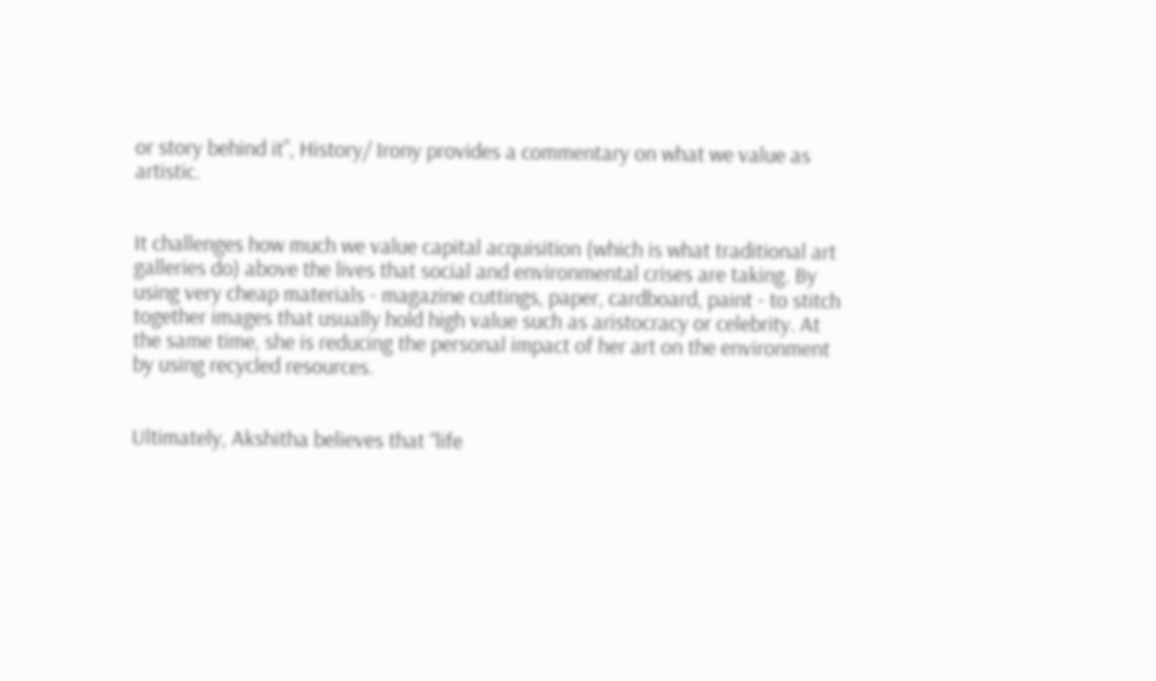or story behind it”, History/ Irony provides a commentary on what we value as artistic.


It challenges how much we value capital acquisition (which is what traditional art galleries do) above the lives that social and environmental crises are taking. By using very cheap materials - magazine cuttings, paper, cardboard, paint - to stitch together images that usually hold high value such as aristocracy or celebrity. At the same time, she is reducing the personal impact of her art on the environment by using recycled resources.


Ultimately, Akshitha believes that “life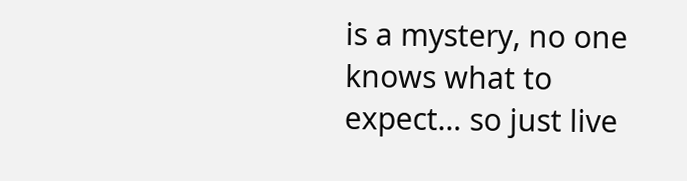is a mystery, no one knows what to expect… so just live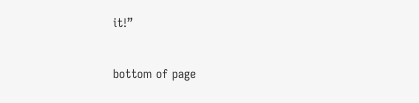it!”

bottom of page